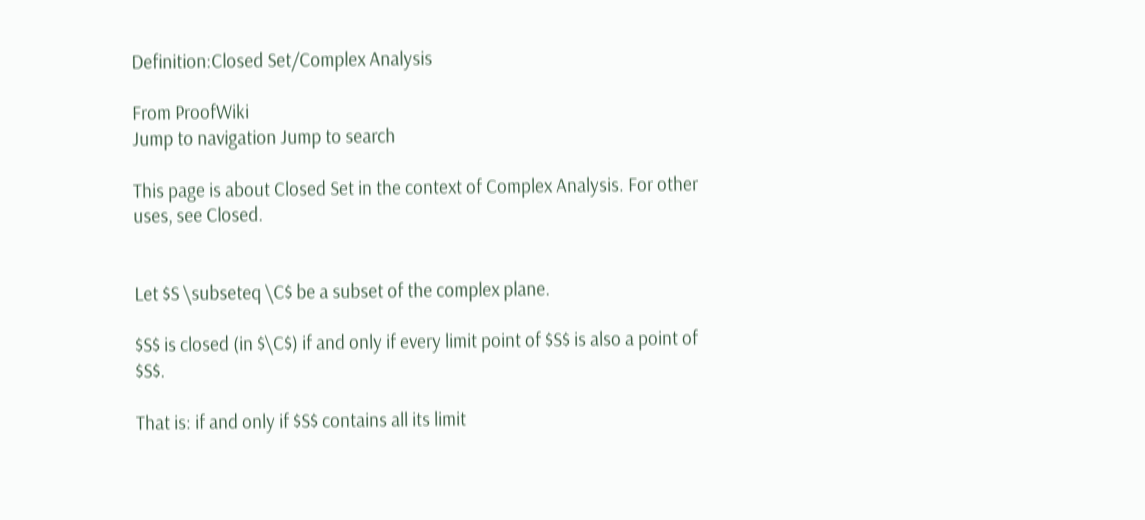Definition:Closed Set/Complex Analysis

From ProofWiki
Jump to navigation Jump to search

This page is about Closed Set in the context of Complex Analysis. For other uses, see Closed.


Let $S \subseteq \C$ be a subset of the complex plane.

$S$ is closed (in $\C$) if and only if every limit point of $S$ is also a point of $S$.

That is: if and only if $S$ contains all its limit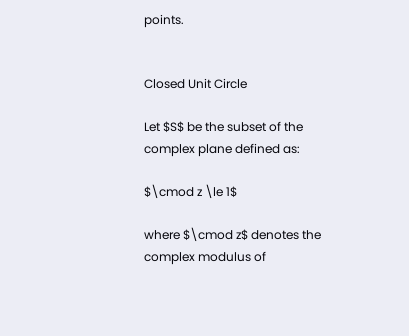points.


Closed Unit Circle

Let $S$ be the subset of the complex plane defined as:

$\cmod z \le 1$

where $\cmod z$ denotes the complex modulus of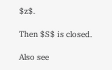$z$.

Then $S$ is closed.

Also see